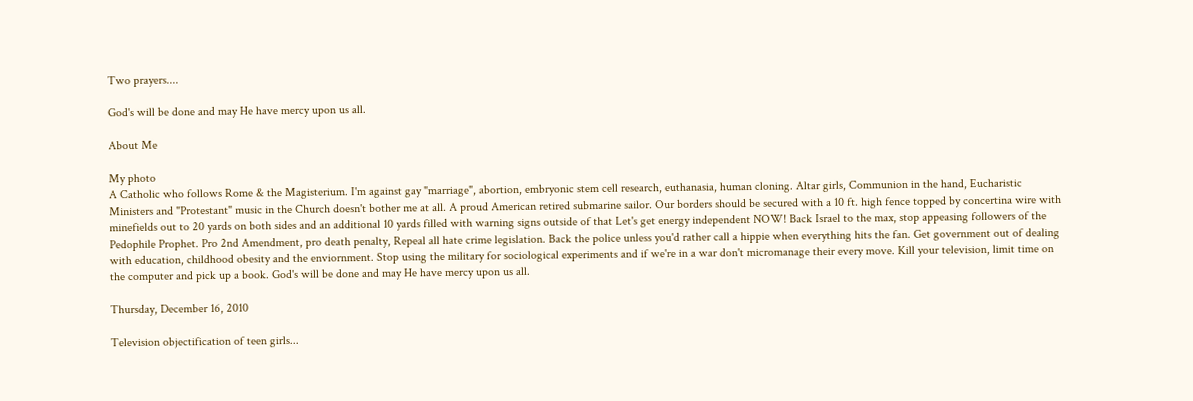Two prayers....

God's will be done and may He have mercy upon us all.

About Me

My photo
A Catholic who follows Rome & the Magisterium. I'm against gay "marriage", abortion, embryonic stem cell research, euthanasia, human cloning. Altar girls, Communion in the hand, Eucharistic Ministers and "Protestant" music in the Church doesn't bother me at all. A proud American retired submarine sailor. Our borders should be secured with a 10 ft. high fence topped by concertina wire with minefields out to 20 yards on both sides and an additional 10 yards filled with warning signs outside of that Let's get energy independent NOW! Back Israel to the max, stop appeasing followers of the Pedophile Prophet. Pro 2nd Amendment, pro death penalty, Repeal all hate crime legislation. Back the police unless you'd rather call a hippie when everything hits the fan. Get government out of dealing with education, childhood obesity and the enviornment. Stop using the military for sociological experiments and if we're in a war don't micromanage their every move. Kill your television, limit time on the computer and pick up a book. God's will be done and may He have mercy upon us all.

Thursday, December 16, 2010

Television objectification of teen girls...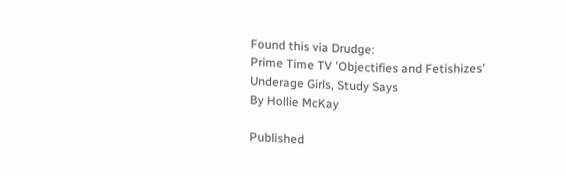Found this via Drudge:
Prime Time TV 'Objectifies and Fetishizes' Underage Girls, Study Says
By Hollie McKay

Published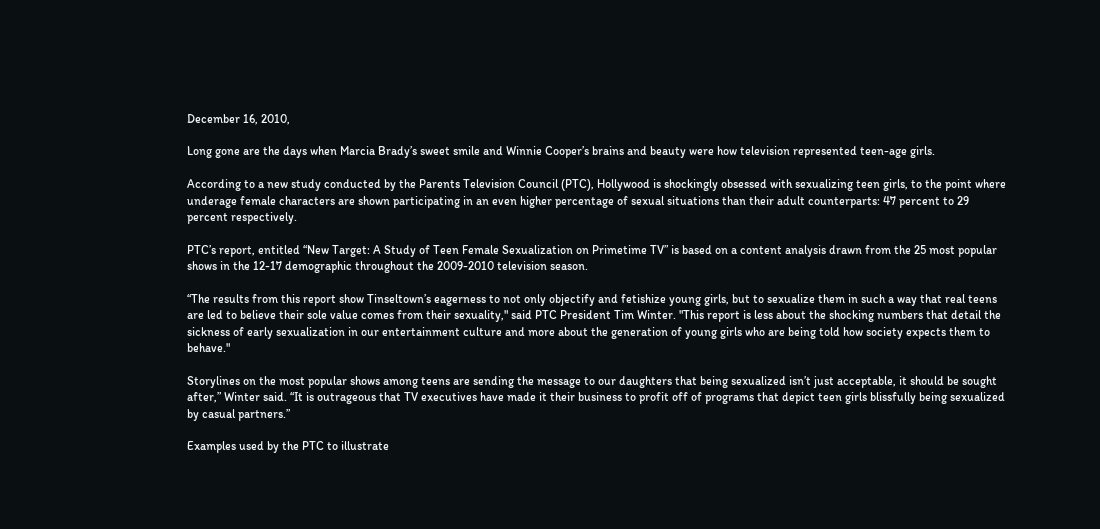December 16, 2010,

Long gone are the days when Marcia Brady’s sweet smile and Winnie Cooper’s brains and beauty were how television represented teen-age girls.

According to a new study conducted by the Parents Television Council (PTC), Hollywood is shockingly obsessed with sexualizing teen girls, to the point where underage female characters are shown participating in an even higher percentage of sexual situations than their adult counterparts: 47 percent to 29 percent respectively.

PTC’s report, entitled “New Target: A Study of Teen Female Sexualization on Primetime TV” is based on a content analysis drawn from the 25 most popular shows in the 12-17 demographic throughout the 2009-2010 television season.

“The results from this report show Tinseltown’s eagerness to not only objectify and fetishize young girls, but to sexualize them in such a way that real teens are led to believe their sole value comes from their sexuality," said PTC President Tim Winter. "This report is less about the shocking numbers that detail the sickness of early sexualization in our entertainment culture and more about the generation of young girls who are being told how society expects them to behave."

Storylines on the most popular shows among teens are sending the message to our daughters that being sexualized isn’t just acceptable, it should be sought after,” Winter said. “It is outrageous that TV executives have made it their business to profit off of programs that depict teen girls blissfully being sexualized by casual partners.”

Examples used by the PTC to illustrate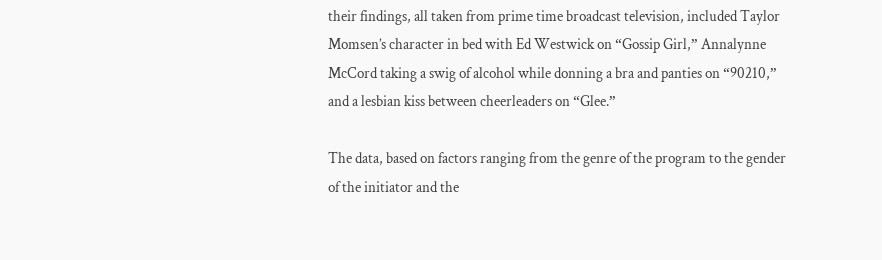their findings, all taken from prime time broadcast television, included Taylor Momsen’s character in bed with Ed Westwick on “Gossip Girl,” Annalynne McCord taking a swig of alcohol while donning a bra and panties on “90210,” and a lesbian kiss between cheerleaders on “Glee.”

The data, based on factors ranging from the genre of the program to the gender of the initiator and the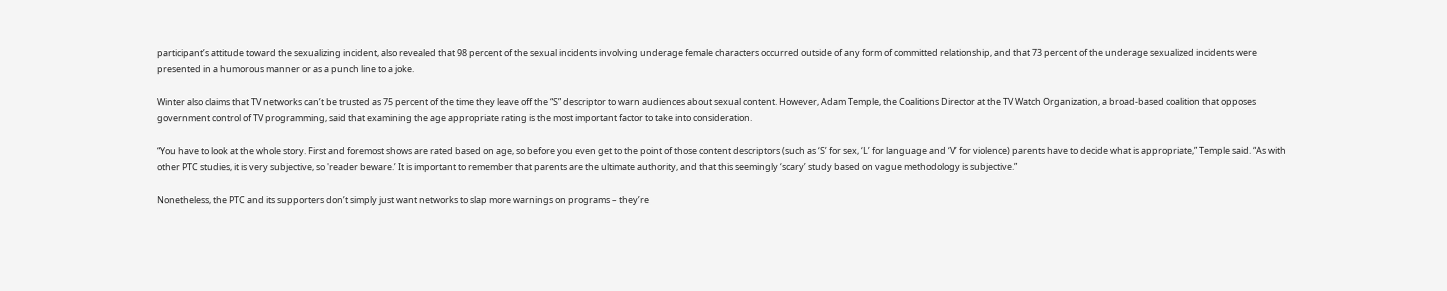participant’s attitude toward the sexualizing incident, also revealed that 98 percent of the sexual incidents involving underage female characters occurred outside of any form of committed relationship, and that 73 percent of the underage sexualized incidents were presented in a humorous manner or as a punch line to a joke.

Winter also claims that TV networks can’t be trusted as 75 percent of the time they leave off the “S” descriptor to warn audiences about sexual content. However, Adam Temple, the Coalitions Director at the TV Watch Organization, a broad-based coalition that opposes government control of TV programming, said that examining the age appropriate rating is the most important factor to take into consideration.

“You have to look at the whole story. First and foremost shows are rated based on age, so before you even get to the point of those content descriptors (such as ‘S’ for sex, ‘L’ for language and ‘V’ for violence) parents have to decide what is appropriate,” Temple said. “As with other PTC studies, it is very subjective, so 'reader beware.’ It is important to remember that parents are the ultimate authority, and that this seemingly ‘scary’ study based on vague methodology is subjective.”

Nonetheless, the PTC and its supporters don’t simply just want networks to slap more warnings on programs – they’re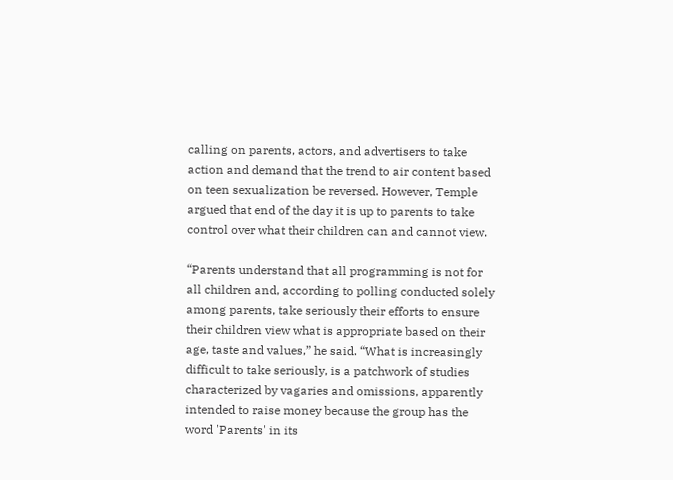calling on parents, actors, and advertisers to take action and demand that the trend to air content based on teen sexualization be reversed. However, Temple argued that end of the day it is up to parents to take control over what their children can and cannot view.

“Parents understand that all programming is not for all children and, according to polling conducted solely among parents, take seriously their efforts to ensure their children view what is appropriate based on their age, taste and values,” he said. “What is increasingly difficult to take seriously, is a patchwork of studies characterized by vagaries and omissions, apparently intended to raise money because the group has the word 'Parents' in its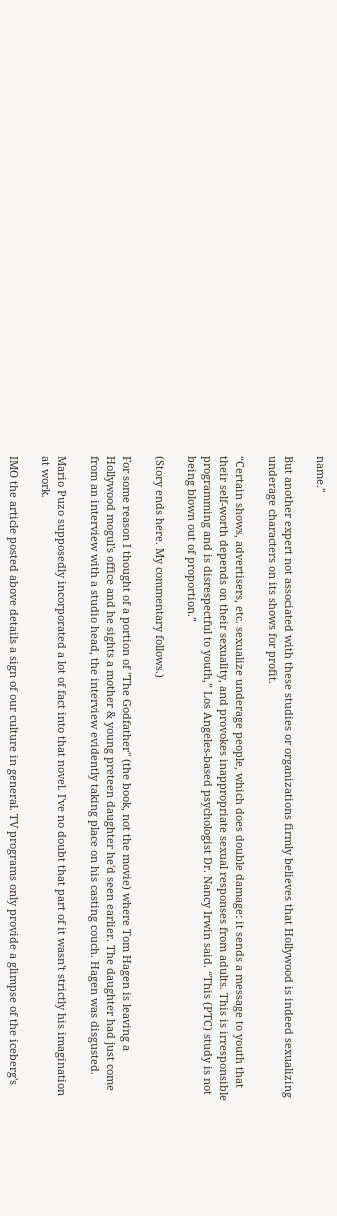name."

But another expert not associated with these studies or organizations firmly believes that Hollywood is indeed sexualizing underage characters on its shows for profit.

“Certain shows, advertisers, etc. sexualize underage people, which does double damage: it sends a message to youth that their self-worth depends on their sexuality, and provokes inappropriate sexual responses from adults. This is irresponsible programming and is disrespectful to youth,” Los Angeles-based psychologist Dr. Nancy Irwin said. “This (PTC) study is not being blown out of proportion.”

(Story ends here. My commentary follows.)

For some reason I thought of a portion of "The Godfather" (the book, not the movie) where Tom Hagen is leaving a Hollywood mogul's office and he sights a mother & young preteen daughter he'd seen earlier. The daughter had just come from an interview with a studio head, the interview evidently taking place on his casting couch. Hagen was disgusted.

Mario Puzo supposedly incorporated a lot of fact into that novel. I've no doubt that part of it wasn't strictly his imagination at work.

IMO the article posted above details a sign of our culture in general. TV programs only provide a glimpse of the iceberg's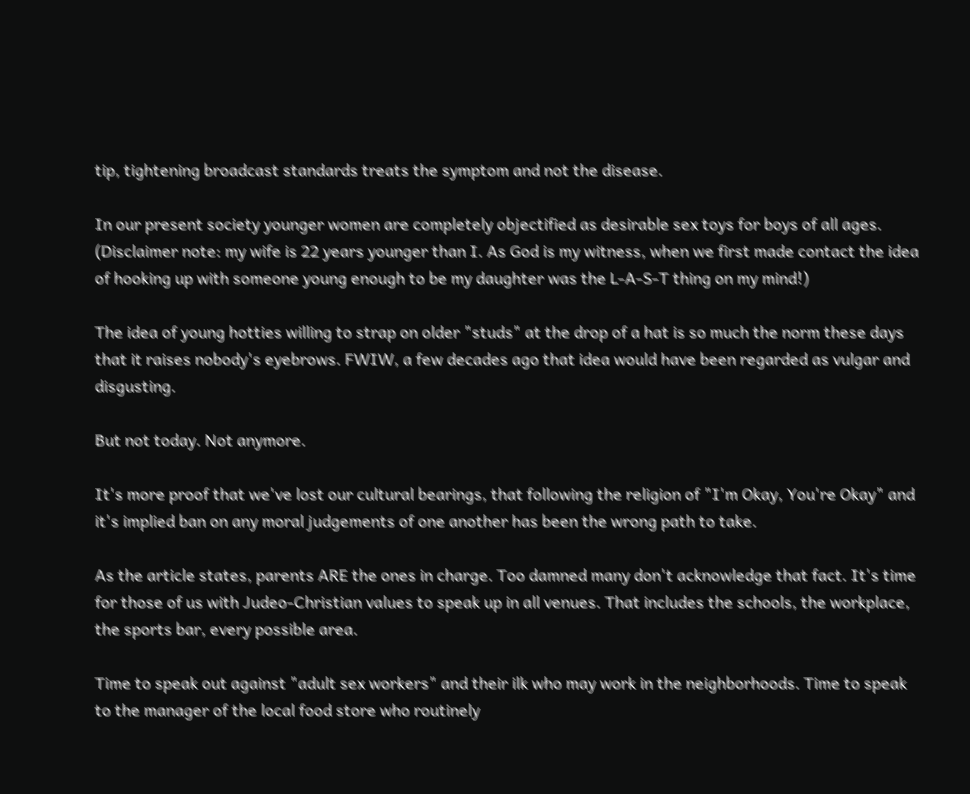tip, tightening broadcast standards treats the symptom and not the disease.

In our present society younger women are completely objectified as desirable sex toys for boys of all ages. (Disclaimer note: my wife is 22 years younger than I. As God is my witness, when we first made contact the idea of hooking up with someone young enough to be my daughter was the L-A-S-T thing on my mind!)

The idea of young hotties willing to strap on older "studs" at the drop of a hat is so much the norm these days that it raises nobody's eyebrows. FWIW, a few decades ago that idea would have been regarded as vulgar and disgusting.

But not today. Not anymore.

It's more proof that we've lost our cultural bearings, that following the religion of "I'm Okay, You're Okay" and it's implied ban on any moral judgements of one another has been the wrong path to take.

As the article states, parents ARE the ones in charge. Too damned many don't acknowledge that fact. It's time for those of us with Judeo-Christian values to speak up in all venues. That includes the schools, the workplace, the sports bar, every possible area.

Time to speak out against "adult sex workers" and their ilk who may work in the neighborhoods. Time to speak to the manager of the local food store who routinely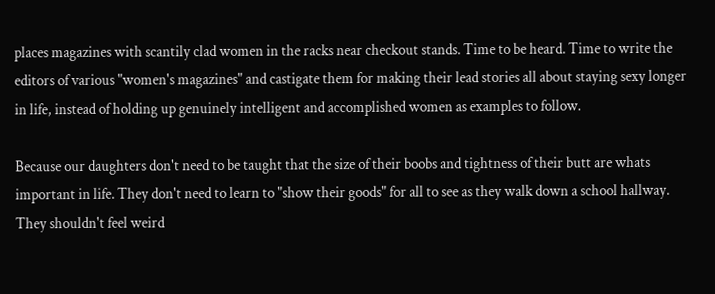places magazines with scantily clad women in the racks near checkout stands. Time to be heard. Time to write the editors of various "women's magazines" and castigate them for making their lead stories all about staying sexy longer in life, instead of holding up genuinely intelligent and accomplished women as examples to follow.

Because our daughters don't need to be taught that the size of their boobs and tightness of their butt are whats important in life. They don't need to learn to "show their goods" for all to see as they walk down a school hallway. They shouldn't feel weird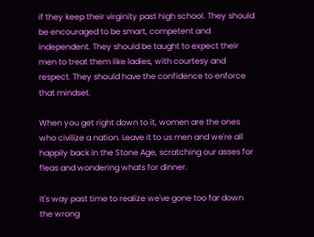if they keep their virginity past high school. They should be encouraged to be smart, competent and independent. They should be taught to expect their men to treat them like ladies, with courtesy and respect. They should have the confidence to enforce that mindset.

When you get right down to it, women are the ones who civilize a nation. Leave it to us men and we're all happily back in the Stone Age, scratching our asses for fleas and wondering whats for dinner.

It's way past time to realize we've gone too far down the wrong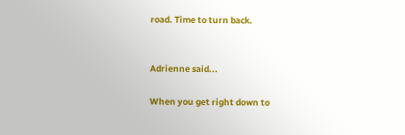road. Time to turn back.


Adrienne said...

When you get right down to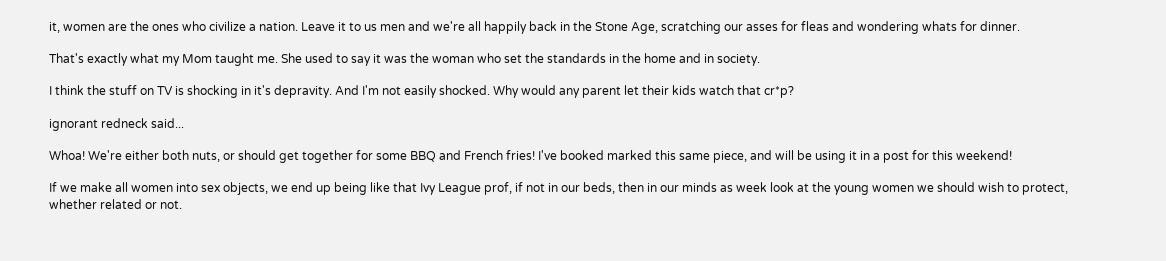it, women are the ones who civilize a nation. Leave it to us men and we're all happily back in the Stone Age, scratching our asses for fleas and wondering whats for dinner.

That's exactly what my Mom taught me. She used to say it was the woman who set the standards in the home and in society.

I think the stuff on TV is shocking in it's depravity. And I'm not easily shocked. Why would any parent let their kids watch that cr*p?

ignorant redneck said...

Whoa! We're either both nuts, or should get together for some BBQ and French fries! I've booked marked this same piece, and will be using it in a post for this weekend!

If we make all women into sex objects, we end up being like that Ivy League prof, if not in our beds, then in our minds as week look at the young women we should wish to protect, whether related or not.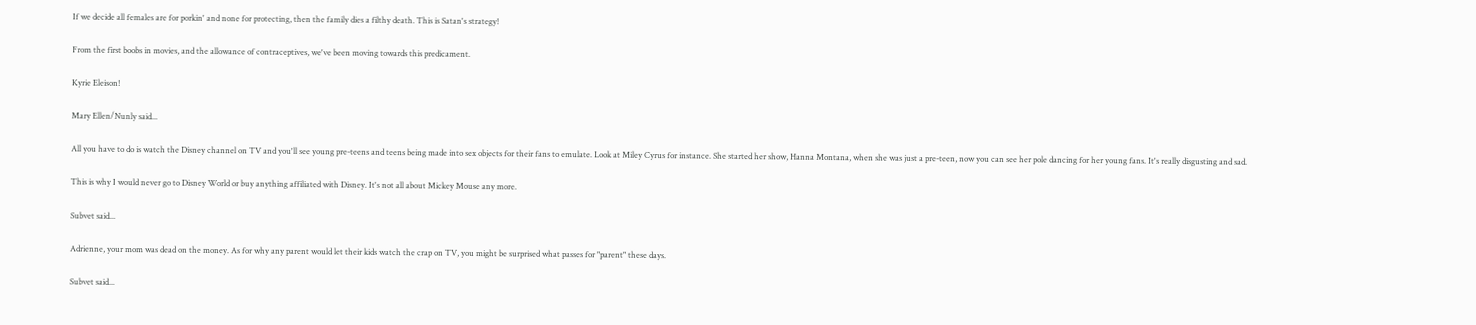If we decide all females are for porkin' and none for protecting, then the family dies a filthy death. This is Satan's strategy!

From the first boobs in movies, and the allowance of contraceptives, we've been moving towards this predicament.

Kyrie Eleison!

Mary Ellen/Nunly said...

All you have to do is watch the Disney channel on TV and you'll see young pre-teens and teens being made into sex objects for their fans to emulate. Look at Miley Cyrus for instance. She started her show, Hanna Montana, when she was just a pre-teen, now you can see her pole dancing for her young fans. It's really disgusting and sad.

This is why I would never go to Disney World or buy anything affiliated with Disney. It's not all about Mickey Mouse any more.

Subvet said...

Adrienne, your mom was dead on the money. As for why any parent would let their kids watch the crap on TV, you might be surprised what passes for "parent" these days.

Subvet said...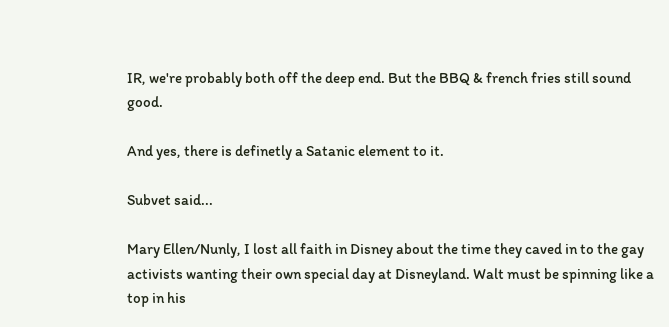IR, we're probably both off the deep end. But the BBQ & french fries still sound good.

And yes, there is definetly a Satanic element to it.

Subvet said...

Mary Ellen/Nunly, I lost all faith in Disney about the time they caved in to the gay activists wanting their own special day at Disneyland. Walt must be spinning like a top in his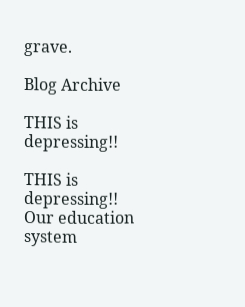grave.

Blog Archive

THIS is depressing!!

THIS is depressing!!
Our education system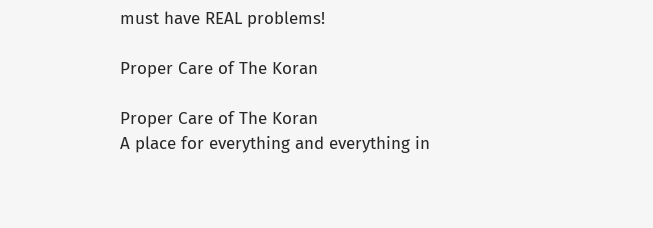must have REAL problems!

Proper Care of The Koran

Proper Care of The Koran
A place for everything and everything in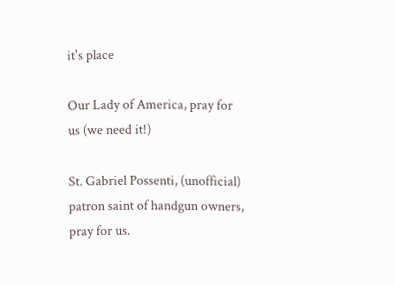it's place

Our Lady of America, pray for us (we need it!)

St. Gabriel Possenti, (unofficial) patron saint of handgun owners, pray for us.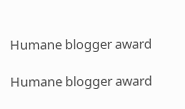Humane blogger award

Humane blogger award